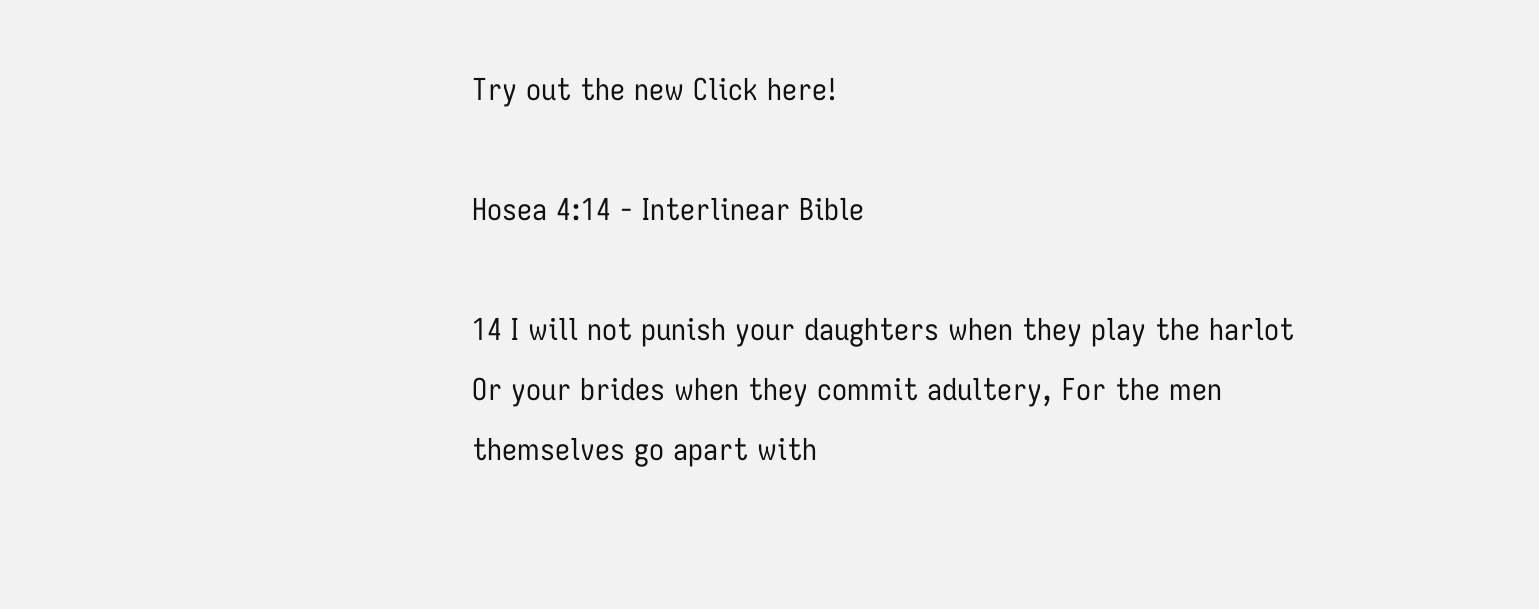Try out the new Click here!

Hosea 4:14 - Interlinear Bible

14 I will not punish your daughters when they play the harlot Or your brides when they commit adultery, For the men themselves go apart with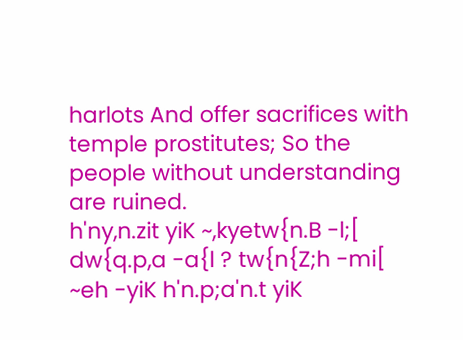harlots And offer sacrifices with temple prostitutes; So the people without understanding are ruined.
h'ny,n.zit yiK ~,kyetw{n.B -l;[ dw{q.p,a -a{l ? tw{n{Z;h -mi[ ~eh -yiK h'n.p;a'n.t yiK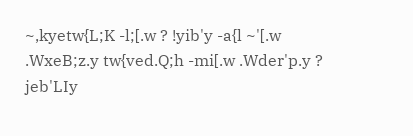~,kyetw{L;K -l;[.w ? !yib'y -a{l ~'[.w .WxeB;z.y tw{ved.Q;h -mi[.w .Wder'p.y ? jeb'LIy